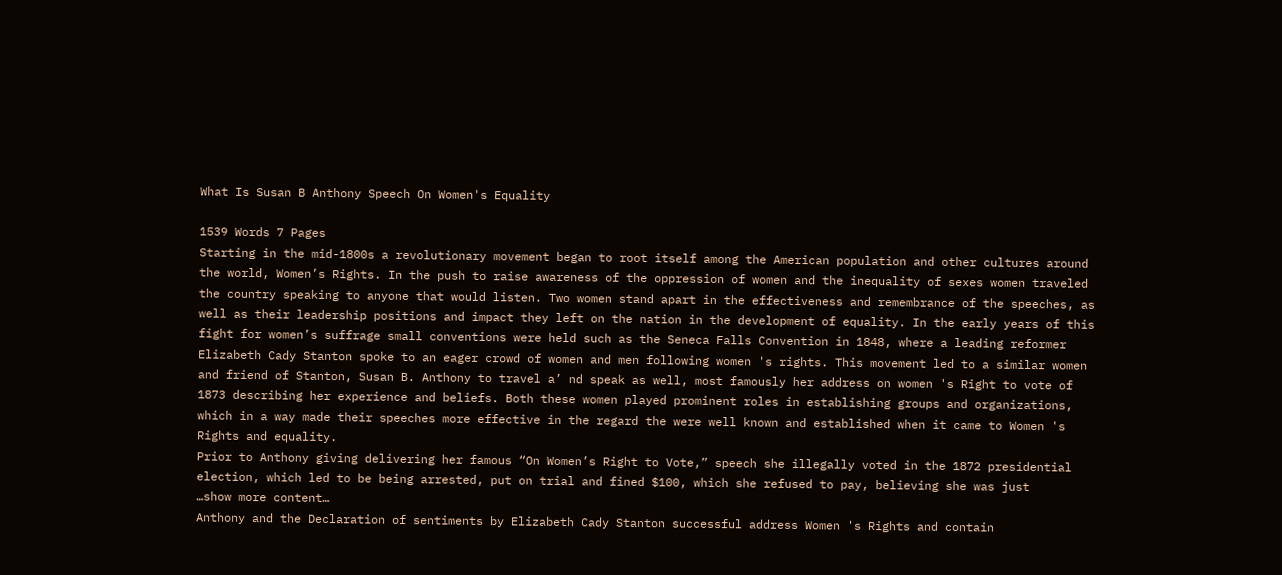What Is Susan B Anthony Speech On Women's Equality

1539 Words 7 Pages
Starting in the mid-1800s a revolutionary movement began to root itself among the American population and other cultures around the world, Women’s Rights. In the push to raise awareness of the oppression of women and the inequality of sexes women traveled the country speaking to anyone that would listen. Two women stand apart in the effectiveness and remembrance of the speeches, as well as their leadership positions and impact they left on the nation in the development of equality. In the early years of this fight for women’s suffrage small conventions were held such as the Seneca Falls Convention in 1848, where a leading reformer Elizabeth Cady Stanton spoke to an eager crowd of women and men following women 's rights. This movement led to a similar women and friend of Stanton, Susan B. Anthony to travel a’ nd speak as well, most famously her address on women 's Right to vote of 1873 describing her experience and beliefs. Both these women played prominent roles in establishing groups and organizations, which in a way made their speeches more effective in the regard the were well known and established when it came to Women 's Rights and equality.
Prior to Anthony giving delivering her famous “On Women’s Right to Vote,” speech she illegally voted in the 1872 presidential election, which led to be being arrested, put on trial and fined $100, which she refused to pay, believing she was just
…show more content…
Anthony and the Declaration of sentiments by Elizabeth Cady Stanton successful address Women 's Rights and contain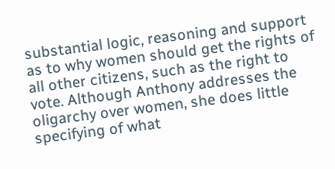substantial logic, reasoning and support as to why women should get the rights of all other citizens, such as the right to vote. Although Anthony addresses the oligarchy over women, she does little specifying of what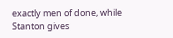exactly men of done, while Stanton gives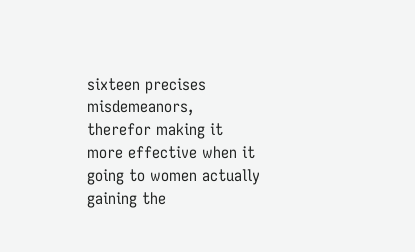sixteen precises misdemeanors, therefor making it more effective when it going to women actually gaining the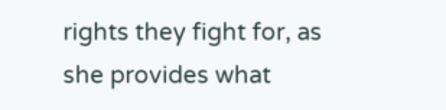rights they fight for, as she provides what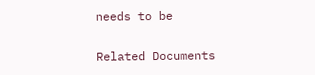needs to be

Related Documents